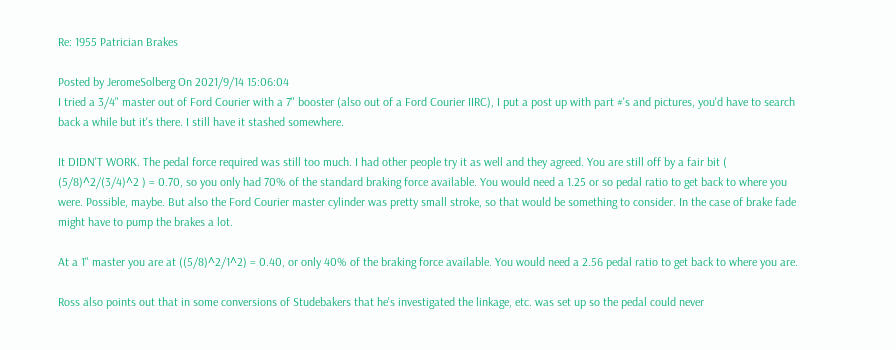Re: 1955 Patrician Brakes

Posted by JeromeSolberg On 2021/9/14 15:06:04
I tried a 3/4" master out of Ford Courier with a 7" booster (also out of a Ford Courier IIRC), I put a post up with part #'s and pictures, you'd have to search back a while but it's there. I still have it stashed somewhere.

It DIDN'T WORK. The pedal force required was still too much. I had other people try it as well and they agreed. You are still off by a fair bit ( (5/8)^2/(3/4)^2 ) = 0.70, so you only had 70% of the standard braking force available. You would need a 1.25 or so pedal ratio to get back to where you were. Possible, maybe. But also the Ford Courier master cylinder was pretty small stroke, so that would be something to consider. In the case of brake fade might have to pump the brakes a lot.

At a 1" master you are at ((5/8)^2/1^2) = 0.40, or only 40% of the braking force available. You would need a 2.56 pedal ratio to get back to where you are.

Ross also points out that in some conversions of Studebakers that he's investigated the linkage, etc. was set up so the pedal could never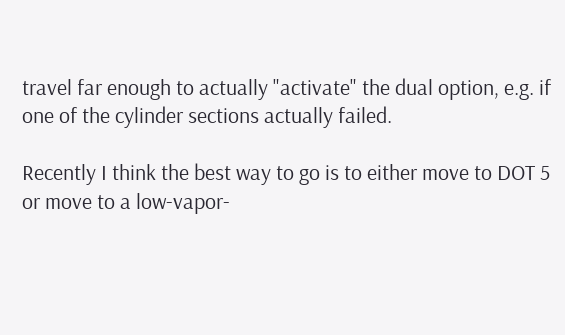travel far enough to actually "activate" the dual option, e.g. if one of the cylinder sections actually failed.

Recently I think the best way to go is to either move to DOT 5 or move to a low-vapor-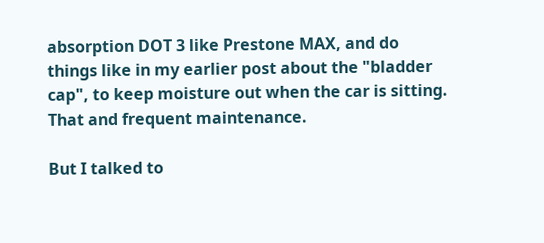absorption DOT 3 like Prestone MAX, and do things like in my earlier post about the "bladder cap", to keep moisture out when the car is sitting. That and frequent maintenance.

But I talked to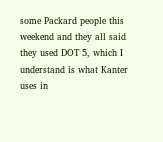some Packard people this weekend and they all said they used DOT 5, which I understand is what Kanter uses in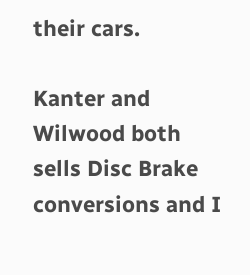their cars.

Kanter and Wilwood both sells Disc Brake conversions and I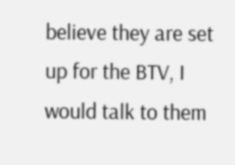believe they are set up for the BTV, I would talk to them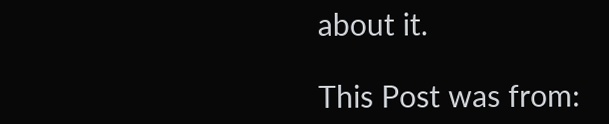about it.

This Post was from: